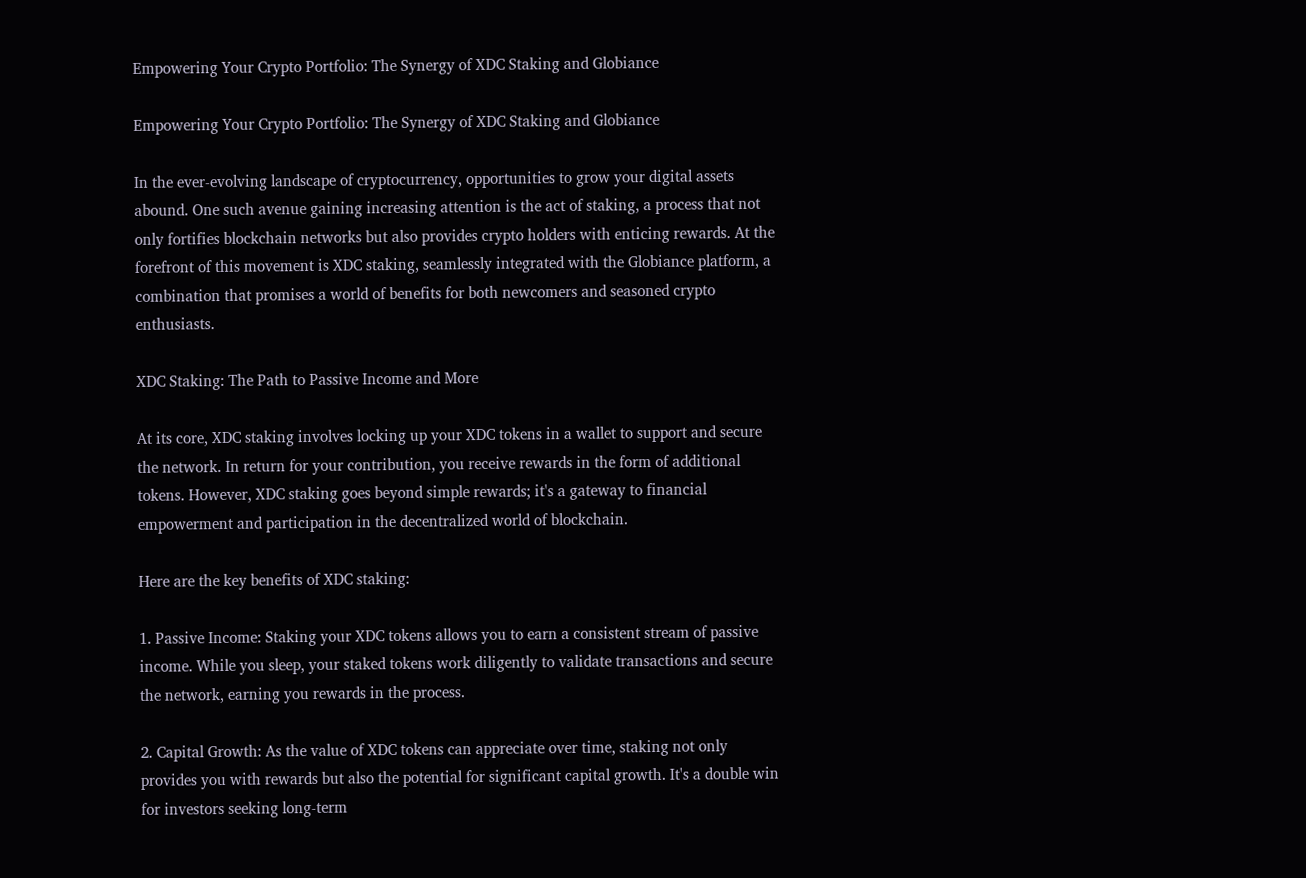Empowering Your Crypto Portfolio: The Synergy of XDC Staking and Globiance

Empowering Your Crypto Portfolio: The Synergy of XDC Staking and Globiance

In the ever-evolving landscape of cryptocurrency, opportunities to grow your digital assets abound. One such avenue gaining increasing attention is the act of staking, a process that not only fortifies blockchain networks but also provides crypto holders with enticing rewards. At the forefront of this movement is XDC staking, seamlessly integrated with the Globiance platform, a combination that promises a world of benefits for both newcomers and seasoned crypto enthusiasts.

XDC Staking: The Path to Passive Income and More

At its core, XDC staking involves locking up your XDC tokens in a wallet to support and secure the network. In return for your contribution, you receive rewards in the form of additional tokens. However, XDC staking goes beyond simple rewards; it's a gateway to financial empowerment and participation in the decentralized world of blockchain.

Here are the key benefits of XDC staking:

1. Passive Income: Staking your XDC tokens allows you to earn a consistent stream of passive income. While you sleep, your staked tokens work diligently to validate transactions and secure the network, earning you rewards in the process.

2. Capital Growth: As the value of XDC tokens can appreciate over time, staking not only provides you with rewards but also the potential for significant capital growth. It's a double win for investors seeking long-term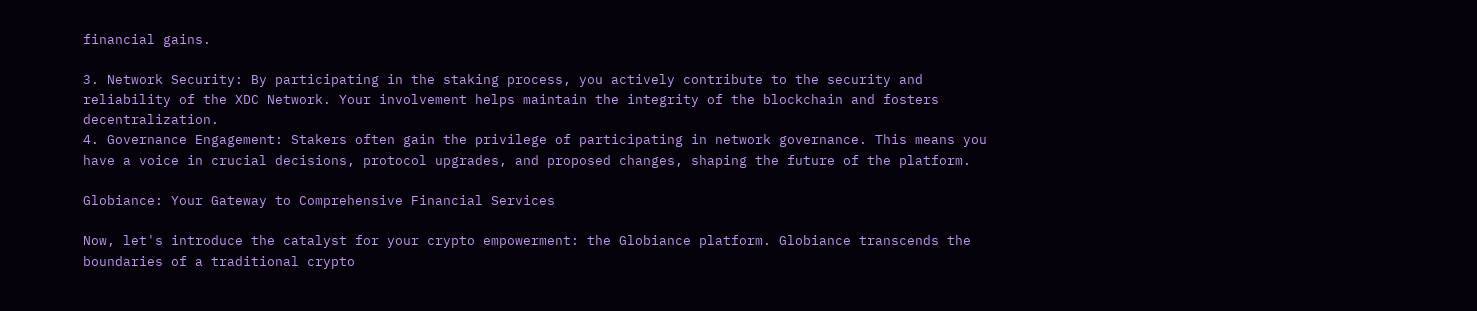financial gains.

3. Network Security: By participating in the staking process, you actively contribute to the security and reliability of the XDC Network. Your involvement helps maintain the integrity of the blockchain and fosters decentralization.
4. Governance Engagement: Stakers often gain the privilege of participating in network governance. This means you have a voice in crucial decisions, protocol upgrades, and proposed changes, shaping the future of the platform.

Globiance: Your Gateway to Comprehensive Financial Services

Now, let's introduce the catalyst for your crypto empowerment: the Globiance platform. Globiance transcends the boundaries of a traditional crypto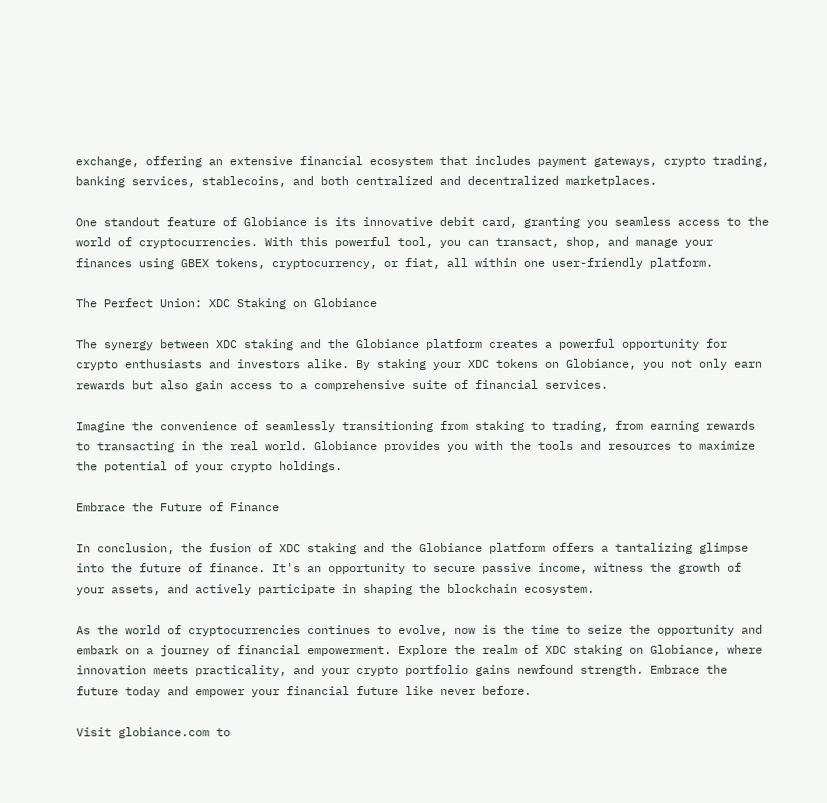exchange, offering an extensive financial ecosystem that includes payment gateways, crypto trading, banking services, stablecoins, and both centralized and decentralized marketplaces.

One standout feature of Globiance is its innovative debit card, granting you seamless access to the world of cryptocurrencies. With this powerful tool, you can transact, shop, and manage your finances using GBEX tokens, cryptocurrency, or fiat, all within one user-friendly platform.

The Perfect Union: XDC Staking on Globiance

The synergy between XDC staking and the Globiance platform creates a powerful opportunity for crypto enthusiasts and investors alike. By staking your XDC tokens on Globiance, you not only earn rewards but also gain access to a comprehensive suite of financial services.

Imagine the convenience of seamlessly transitioning from staking to trading, from earning rewards to transacting in the real world. Globiance provides you with the tools and resources to maximize the potential of your crypto holdings.

Embrace the Future of Finance

In conclusion, the fusion of XDC staking and the Globiance platform offers a tantalizing glimpse into the future of finance. It's an opportunity to secure passive income, witness the growth of your assets, and actively participate in shaping the blockchain ecosystem.

As the world of cryptocurrencies continues to evolve, now is the time to seize the opportunity and embark on a journey of financial empowerment. Explore the realm of XDC staking on Globiance, where innovation meets practicality, and your crypto portfolio gains newfound strength. Embrace the future today and empower your financial future like never before.

Visit globiance.com to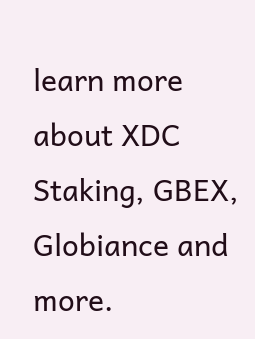learn more about XDC Staking, GBEX, Globiance and more.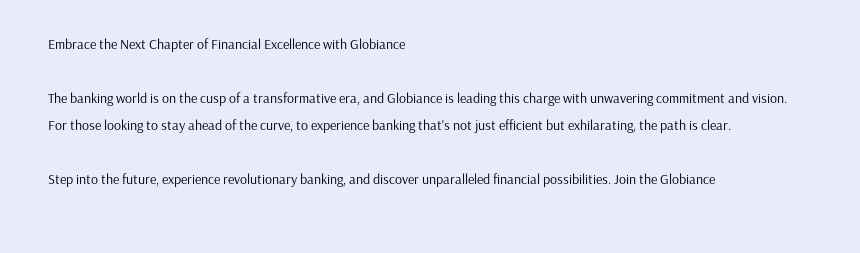Embrace the Next Chapter of Financial Excellence with Globiance

The banking world is on the cusp of a transformative era, and Globiance is leading this charge with unwavering commitment and vision. For those looking to stay ahead of the curve, to experience banking that's not just efficient but exhilarating, the path is clear.

Step into the future, experience revolutionary banking, and discover unparalleled financial possibilities. Join the Globiance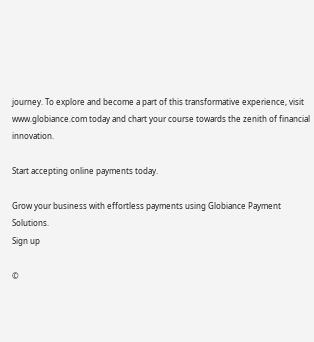journey. To explore and become a part of this transformative experience, visit www.globiance.com today and chart your course towards the zenith of financial innovation.

Start accepting online payments today.

Grow your business with effortless payments using Globiance Payment Solutions.
Sign up

©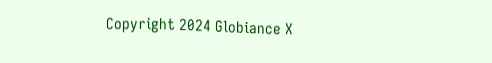Copyright 2024 Globiance X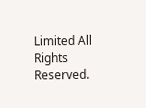Limited All Rights Reserved.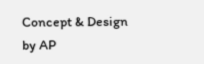Concept & Design by AP